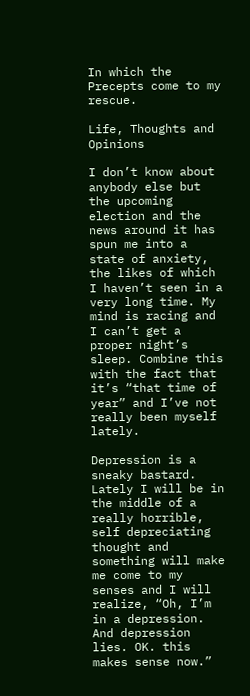In which the Precepts come to my rescue.

Life, Thoughts and Opinions

I don’t know about anybody else but the upcoming election and the news around it has spun me into a state of anxiety, the likes of which I haven’t seen in a very long time. My mind is racing and I can’t get a proper night’s sleep. Combine this with the fact that it’s “that time of year” and I’ve not really been myself lately.

Depression is a sneaky bastard. Lately I will be in the middle of a really horrible, self depreciating thought and something will make me come to my senses and I will realize, “Oh, I’m in a depression. And depression lies. OK. this makes sense now.”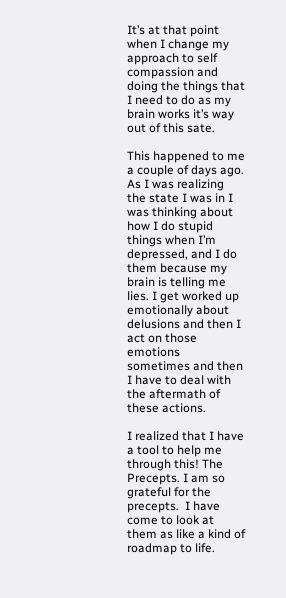It’s at that point when I change my approach to self compassion and doing the things that I need to do as my brain works it’s way out of this sate.

This happened to me a couple of days ago. As I was realizing the state I was in I was thinking about how I do stupid things when I’m depressed, and I do them because my brain is telling me lies. I get worked up emotionally about delusions and then I act on those emotions sometimes and then I have to deal with the aftermath of these actions.

I realized that I have a tool to help me through this! The Precepts. I am so grateful for the precepts.  I have come to look at them as like a kind of roadmap to life.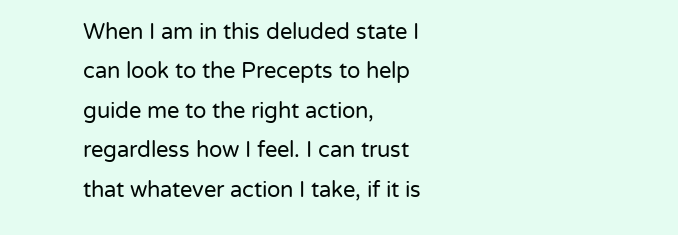When I am in this deluded state I can look to the Precepts to help guide me to the right action, regardless how I feel. I can trust that whatever action I take, if it is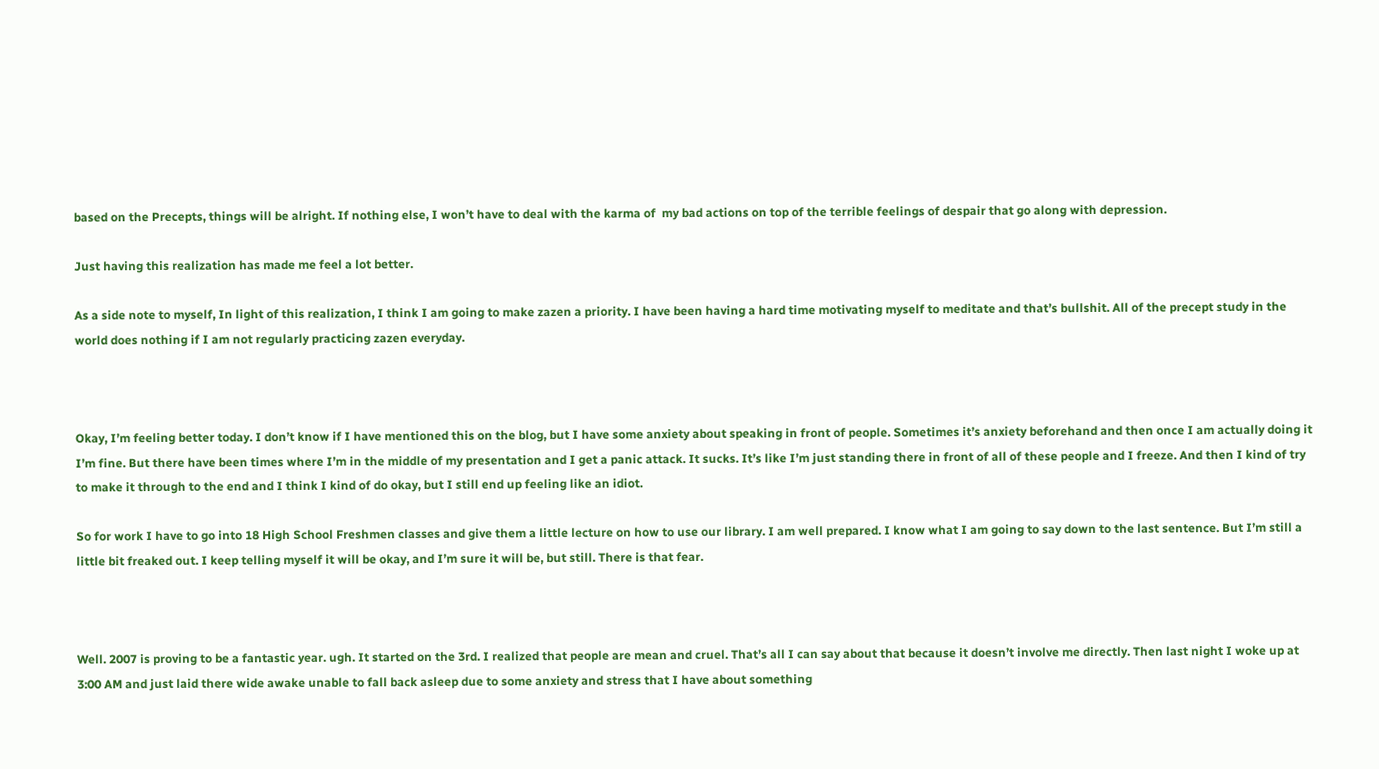based on the Precepts, things will be alright. If nothing else, I won’t have to deal with the karma of  my bad actions on top of the terrible feelings of despair that go along with depression.

Just having this realization has made me feel a lot better.

As a side note to myself, In light of this realization, I think I am going to make zazen a priority. I have been having a hard time motivating myself to meditate and that’s bullshit. All of the precept study in the world does nothing if I am not regularly practicing zazen everyday.



Okay, I’m feeling better today. I don’t know if I have mentioned this on the blog, but I have some anxiety about speaking in front of people. Sometimes it’s anxiety beforehand and then once I am actually doing it I’m fine. But there have been times where I’m in the middle of my presentation and I get a panic attack. It sucks. It’s like I’m just standing there in front of all of these people and I freeze. And then I kind of try to make it through to the end and I think I kind of do okay, but I still end up feeling like an idiot.

So for work I have to go into 18 High School Freshmen classes and give them a little lecture on how to use our library. I am well prepared. I know what I am going to say down to the last sentence. But I’m still a little bit freaked out. I keep telling myself it will be okay, and I’m sure it will be, but still. There is that fear.



Well. 2007 is proving to be a fantastic year. ugh. It started on the 3rd. I realized that people are mean and cruel. That’s all I can say about that because it doesn’t involve me directly. Then last night I woke up at 3:00 AM and just laid there wide awake unable to fall back asleep due to some anxiety and stress that I have about something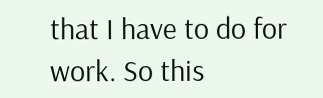that I have to do for work. So this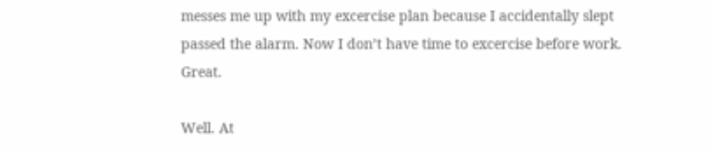messes me up with my excercise plan because I accidentally slept passed the alarm. Now I don’t have time to excercise before work. Great.

Well. At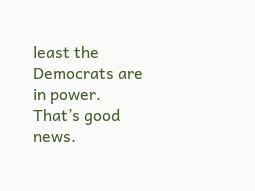least the Democrats are in power. That’s good news.